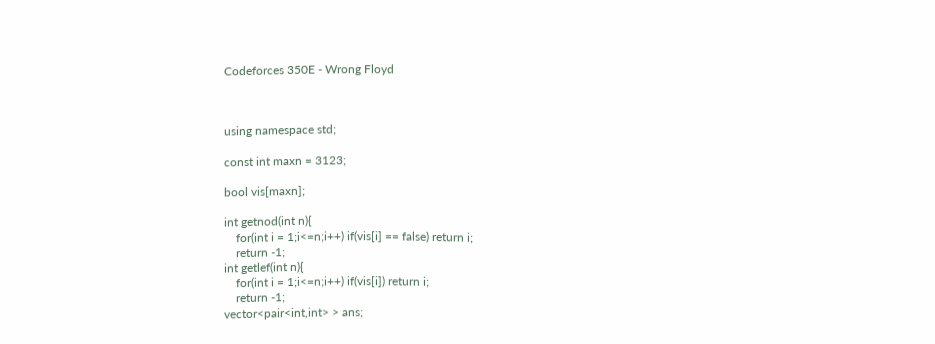Codeforces 350E - Wrong Floyd



using namespace std;

const int maxn = 3123;

bool vis[maxn];

int getnod(int n){
    for(int i = 1;i<=n;i++) if(vis[i] == false) return i;
    return -1;
int getlef(int n){
    for(int i = 1;i<=n;i++) if(vis[i]) return i;
    return -1;
vector<pair<int,int> > ans;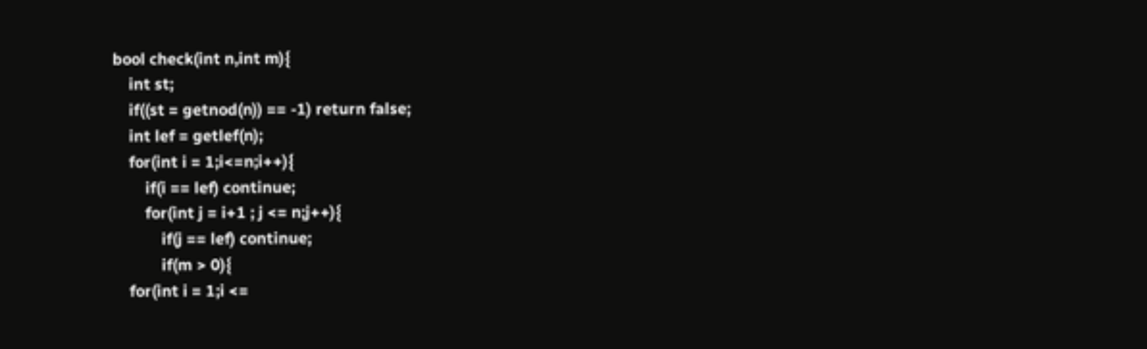bool check(int n,int m){
    int st;
    if((st = getnod(n)) == -1) return false;
    int lef = getlef(n);
    for(int i = 1;i<=n;i++){
        if(i == lef) continue;
        for(int j = i+1 ; j <= n;j++){
            if(j == lef) continue;
            if(m > 0){
    for(int i = 1;i <=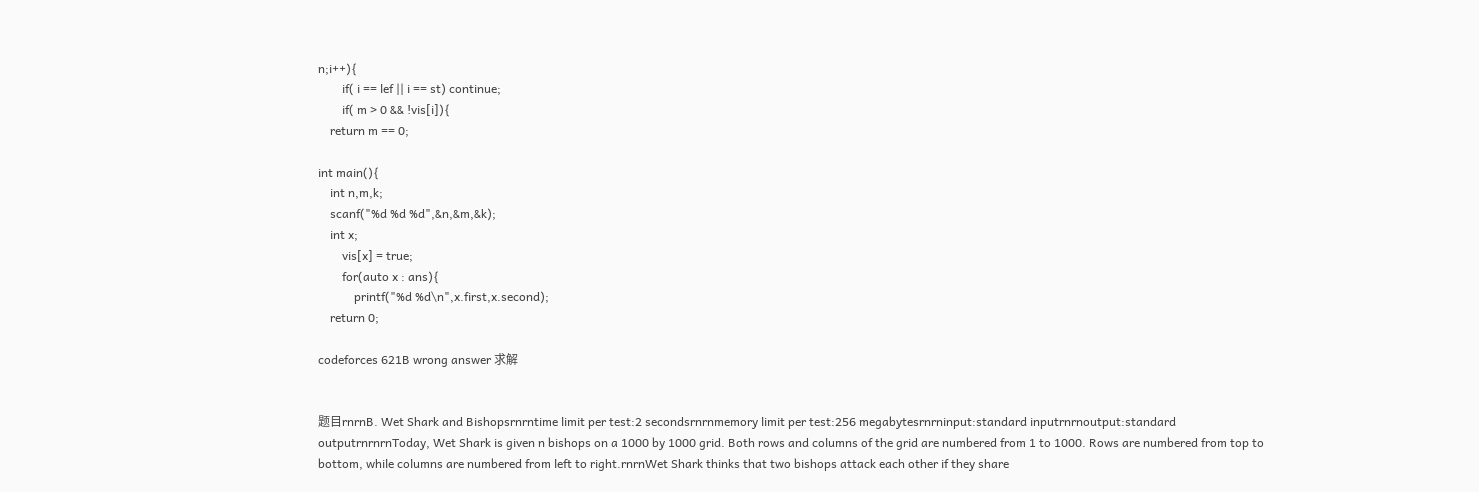n;i++){
        if( i == lef || i == st) continue;
        if( m > 0 && !vis[i]){
    return m == 0;

int main(){
    int n,m,k;
    scanf("%d %d %d",&n,&m,&k);
    int x;
        vis[x] = true;
        for(auto x : ans){
            printf("%d %d\n",x.first,x.second);
    return 0;

codeforces 621B wrong answer 求解


题目rnrnB. Wet Shark and Bishopsrnrntime limit per test:2 secondsrnrnmemory limit per test:256 megabytesrnrninput:standard inputrnrnoutput:standard outputrnrnrnToday, Wet Shark is given n bishops on a 1000 by 1000 grid. Both rows and columns of the grid are numbered from 1 to 1000. Rows are numbered from top to bottom, while columns are numbered from left to right.rnrnWet Shark thinks that two bishops attack each other if they share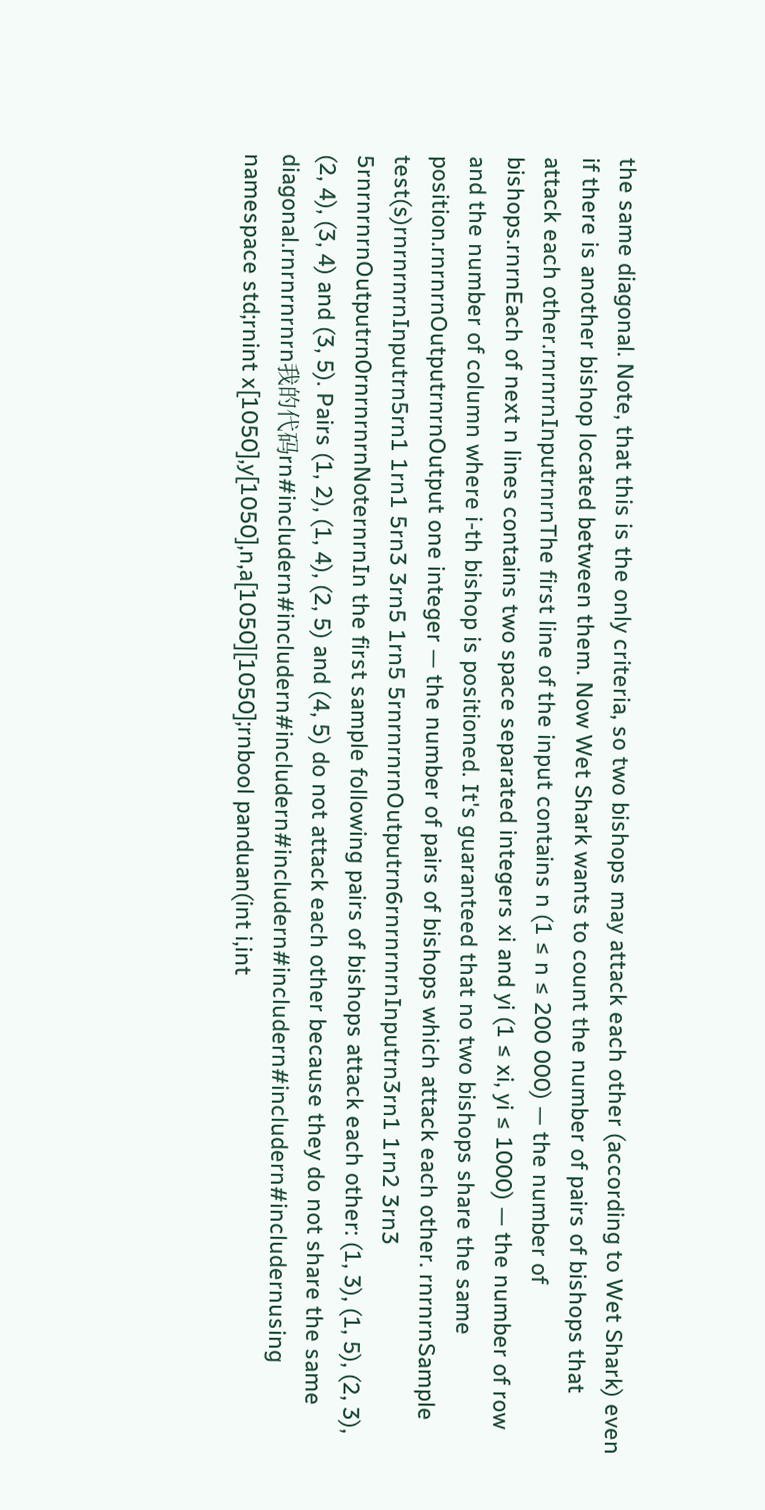the same diagonal. Note, that this is the only criteria, so two bishops may attack each other (according to Wet Shark) even if there is another bishop located between them. Now Wet Shark wants to count the number of pairs of bishops that attack each other.rnrnrnInputrnrnThe first line of the input contains n (1 ≤ n ≤ 200 000) — the number of bishops.rnrnEach of next n lines contains two space separated integers xi and yi (1 ≤ xi, yi ≤ 1000) — the number of row and the number of column where i-th bishop is positioned. It's guaranteed that no two bishops share the same position.rnrnrnOutputrnrnOutput one integer — the number of pairs of bishops which attack each other. rnrnrnSample test(s)rnrnrnrnInputrn5rn1 1rn1 5rn3 3rn5 1rn5 5rnrnrnrnOutputrn6rnrnrnrnInputrn3rn1 1rn2 3rn3 5rnrnrnrnOutputrn0rnrnrnrnNoternrnIn the first sample following pairs of bishops attack each other: (1, 3), (1, 5), (2, 3), (2, 4), (3, 4) and (3, 5). Pairs (1, 2), (1, 4), (2, 5) and (4, 5) do not attack each other because they do not share the same diagonal.rnrnrnrnrn我的代码rn#includern#includern#includern#includern#includern#includern#includernusing namespace std;rnint x[1050],y[1050],n,a[1050][1050];rnbool panduan(int i,int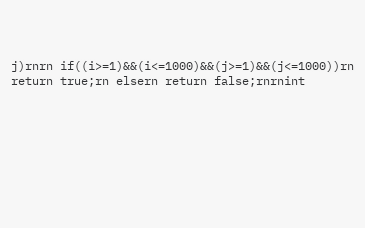j)rnrn if((i>=1)&&(i<=1000)&&(j>=1)&&(j<=1000))rn return true;rn elsern return false;rnrnint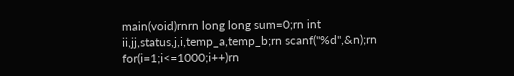main(void)rnrn long long sum=0;rn int ii,jj,status,j,i,temp_a,temp_b;rn scanf("%d",&n);rn for(i=1;i<=1000;i++)rn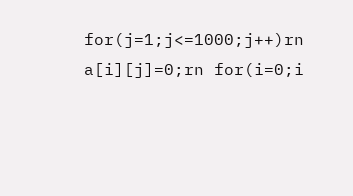for(j=1;j<=1000;j++)rn a[i][j]=0;rn for(i=0;i